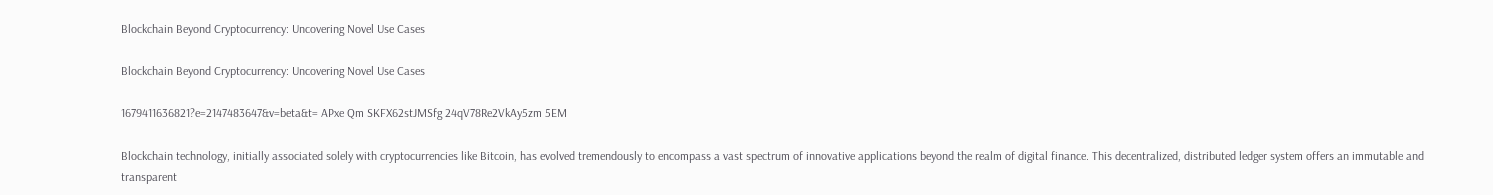Blockchain Beyond Cryptocurrency: Uncovering Novel Use Cases

Blockchain Beyond Cryptocurrency: Uncovering Novel Use Cases

1679411636821?e=2147483647&v=beta&t= APxe Qm SKFX62stJMSfg 24qV78Re2VkAy5zm 5EM

Blockchain technology, initially associated solely with cryptocurrencies like Bitcoin, has evolved tremendously to encompass a vast spectrum of innovative applications beyond the realm of digital finance. This decentralized, distributed ledger system offers an immutable and transparent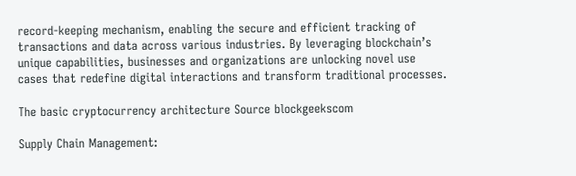record-keeping mechanism, enabling the secure and efficient tracking of transactions and data across various industries. By leveraging blockchain’s unique capabilities, businesses and organizations are unlocking novel use cases that redefine digital interactions and transform traditional processes.

The basic cryptocurrency architecture Source blockgeekscom

Supply Chain Management: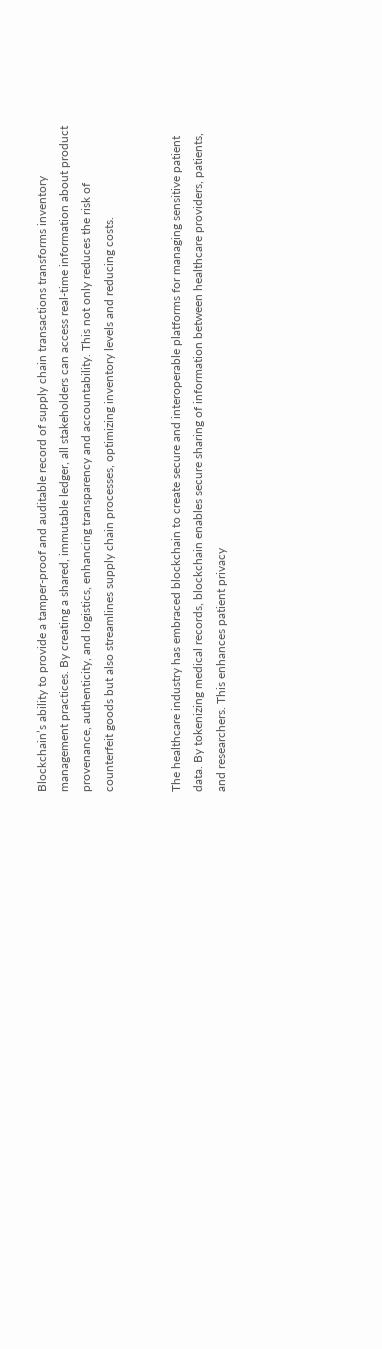Blockchain’s ability to provide a tamper-proof and auditable record of supply chain transactions transforms inventory management practices. By creating a shared, immutable ledger, all stakeholders can access real-time information about product provenance, authenticity, and logistics, enhancing transparency and accountability. This not only reduces the risk of counterfeit goods but also streamlines supply chain processes, optimizing inventory levels and reducing costs.


The healthcare industry has embraced blockchain to create secure and interoperable platforms for managing sensitive patient data. By tokenizing medical records, blockchain enables secure sharing of information between healthcare providers, patients, and researchers. This enhances patient privacy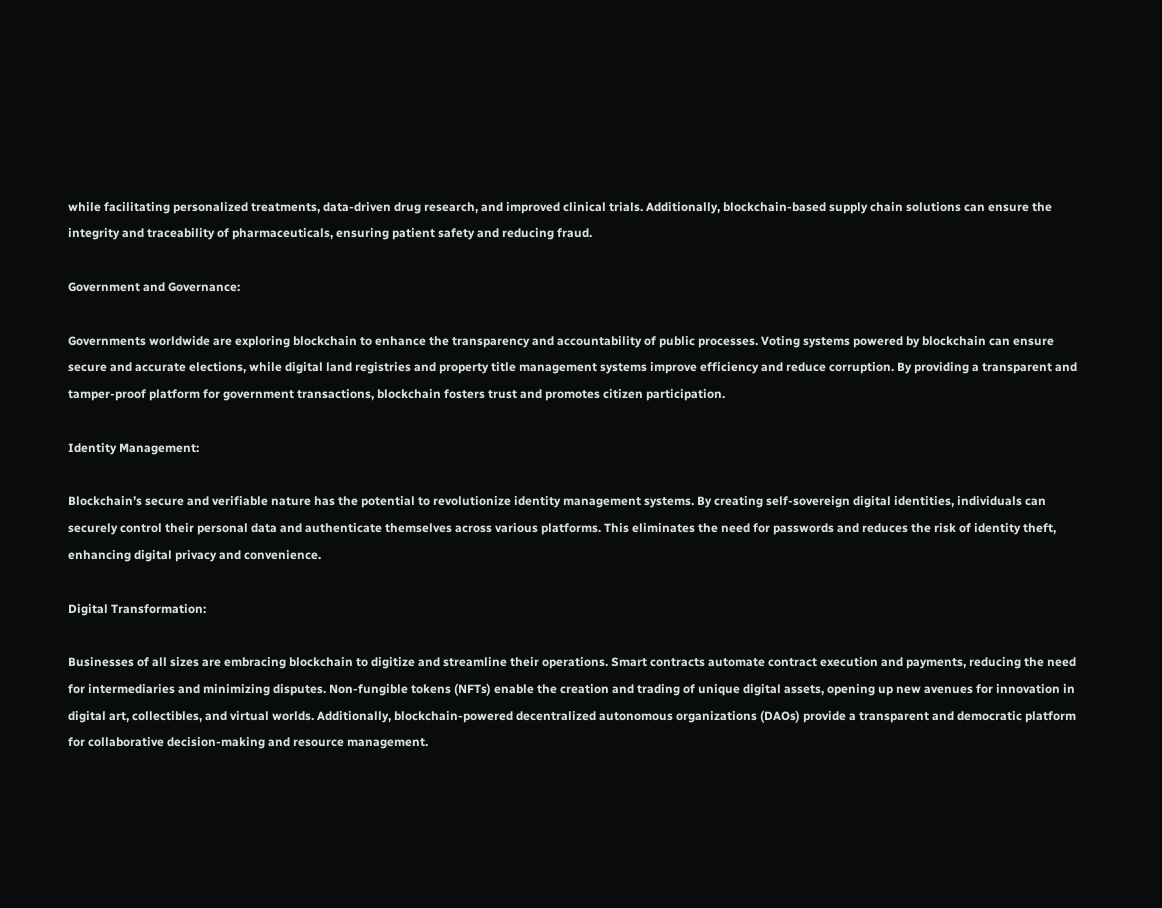while facilitating personalized treatments, data-driven drug research, and improved clinical trials. Additionally, blockchain-based supply chain solutions can ensure the integrity and traceability of pharmaceuticals, ensuring patient safety and reducing fraud.

Government and Governance:

Governments worldwide are exploring blockchain to enhance the transparency and accountability of public processes. Voting systems powered by blockchain can ensure secure and accurate elections, while digital land registries and property title management systems improve efficiency and reduce corruption. By providing a transparent and tamper-proof platform for government transactions, blockchain fosters trust and promotes citizen participation.

Identity Management:

Blockchain’s secure and verifiable nature has the potential to revolutionize identity management systems. By creating self-sovereign digital identities, individuals can securely control their personal data and authenticate themselves across various platforms. This eliminates the need for passwords and reduces the risk of identity theft, enhancing digital privacy and convenience.

Digital Transformation:

Businesses of all sizes are embracing blockchain to digitize and streamline their operations. Smart contracts automate contract execution and payments, reducing the need for intermediaries and minimizing disputes. Non-fungible tokens (NFTs) enable the creation and trading of unique digital assets, opening up new avenues for innovation in digital art, collectibles, and virtual worlds. Additionally, blockchain-powered decentralized autonomous organizations (DAOs) provide a transparent and democratic platform for collaborative decision-making and resource management.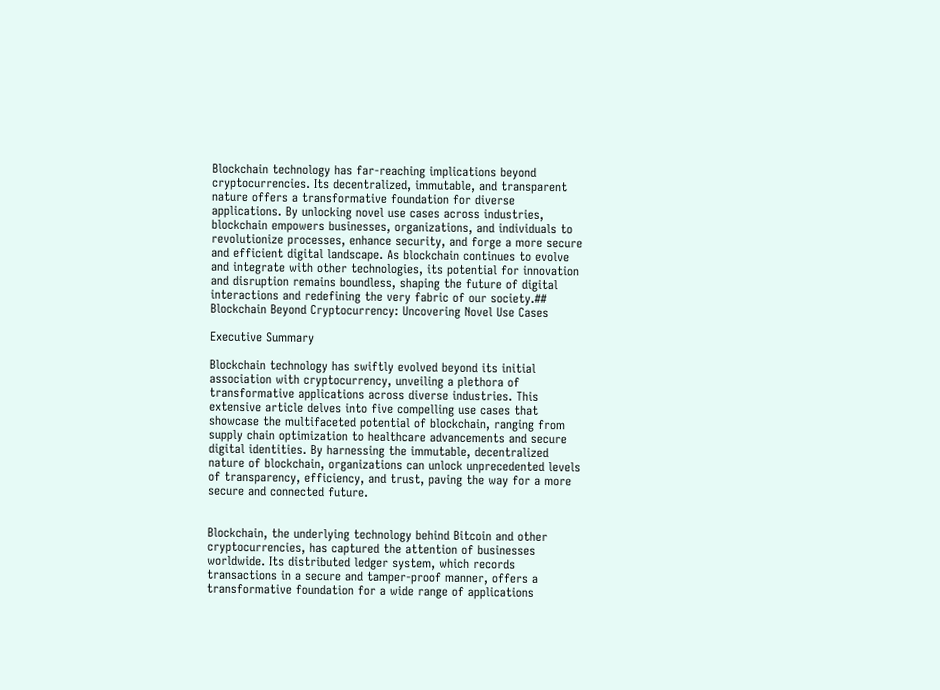Blockchain technology has far-reaching implications beyond cryptocurrencies. Its decentralized, immutable, and transparent nature offers a transformative foundation for diverse applications. By unlocking novel use cases across industries, blockchain empowers businesses, organizations, and individuals to revolutionize processes, enhance security, and forge a more secure and efficient digital landscape. As blockchain continues to evolve and integrate with other technologies, its potential for innovation and disruption remains boundless, shaping the future of digital interactions and redefining the very fabric of our society.## Blockchain Beyond Cryptocurrency: Uncovering Novel Use Cases

Executive Summary

Blockchain technology has swiftly evolved beyond its initial association with cryptocurrency, unveiling a plethora of transformative applications across diverse industries. This extensive article delves into five compelling use cases that showcase the multifaceted potential of blockchain, ranging from supply chain optimization to healthcare advancements and secure digital identities. By harnessing the immutable, decentralized nature of blockchain, organizations can unlock unprecedented levels of transparency, efficiency, and trust, paving the way for a more secure and connected future.


Blockchain, the underlying technology behind Bitcoin and other cryptocurrencies, has captured the attention of businesses worldwide. Its distributed ledger system, which records transactions in a secure and tamper-proof manner, offers a transformative foundation for a wide range of applications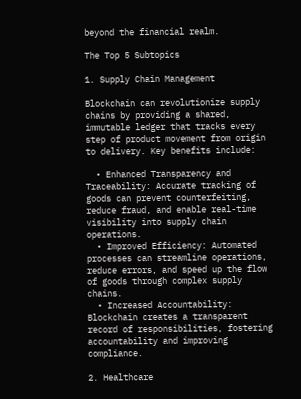beyond the financial realm.

The Top 5 Subtopics

1. Supply Chain Management

Blockchain can revolutionize supply chains by providing a shared, immutable ledger that tracks every step of product movement from origin to delivery. Key benefits include:

  • Enhanced Transparency and Traceability: Accurate tracking of goods can prevent counterfeiting, reduce fraud, and enable real-time visibility into supply chain operations.
  • Improved Efficiency: Automated processes can streamline operations, reduce errors, and speed up the flow of goods through complex supply chains.
  • Increased Accountability: Blockchain creates a transparent record of responsibilities, fostering accountability and improving compliance.

2. Healthcare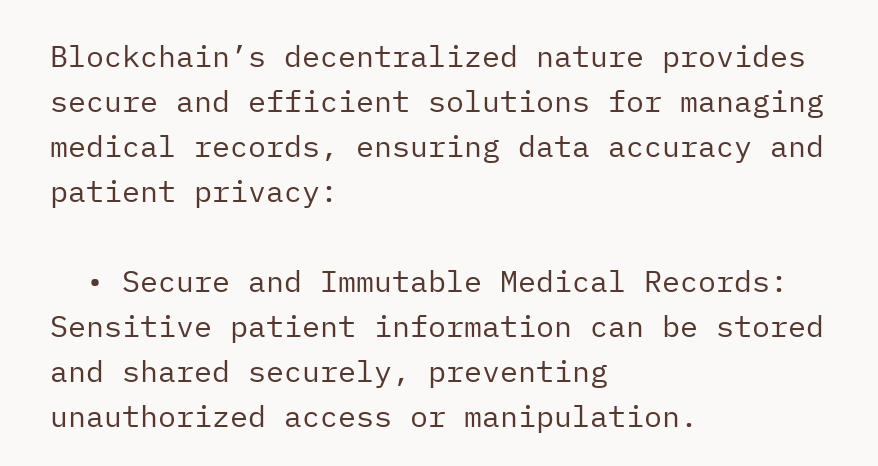Blockchain’s decentralized nature provides secure and efficient solutions for managing medical records, ensuring data accuracy and patient privacy:

  • Secure and Immutable Medical Records: Sensitive patient information can be stored and shared securely, preventing unauthorized access or manipulation.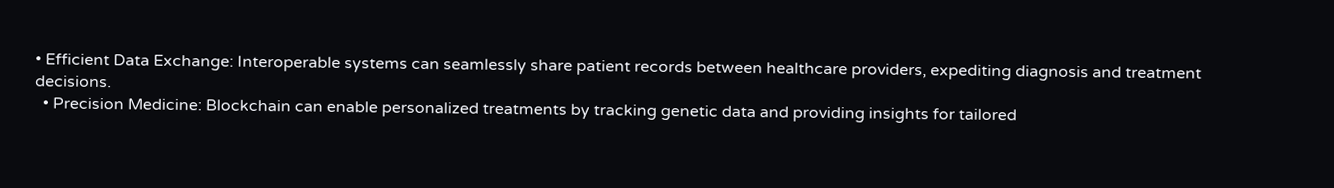• Efficient Data Exchange: Interoperable systems can seamlessly share patient records between healthcare providers, expediting diagnosis and treatment decisions.
  • Precision Medicine: Blockchain can enable personalized treatments by tracking genetic data and providing insights for tailored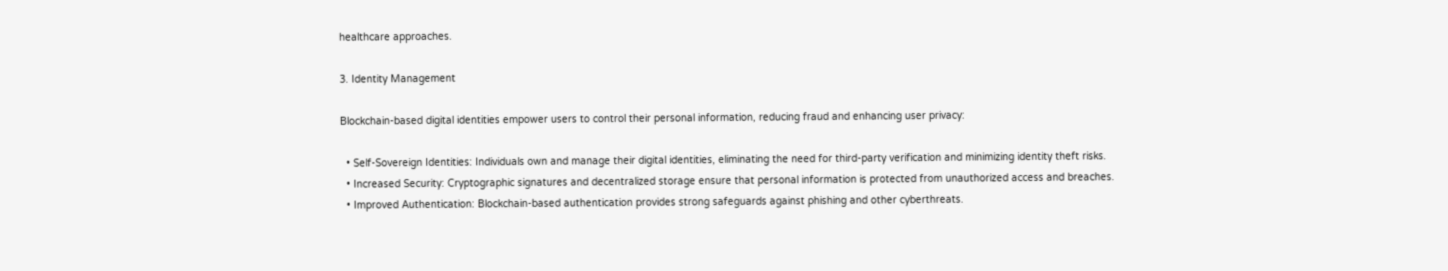healthcare approaches.

3. Identity Management

Blockchain-based digital identities empower users to control their personal information, reducing fraud and enhancing user privacy:

  • Self-Sovereign Identities: Individuals own and manage their digital identities, eliminating the need for third-party verification and minimizing identity theft risks.
  • Increased Security: Cryptographic signatures and decentralized storage ensure that personal information is protected from unauthorized access and breaches.
  • Improved Authentication: Blockchain-based authentication provides strong safeguards against phishing and other cyberthreats.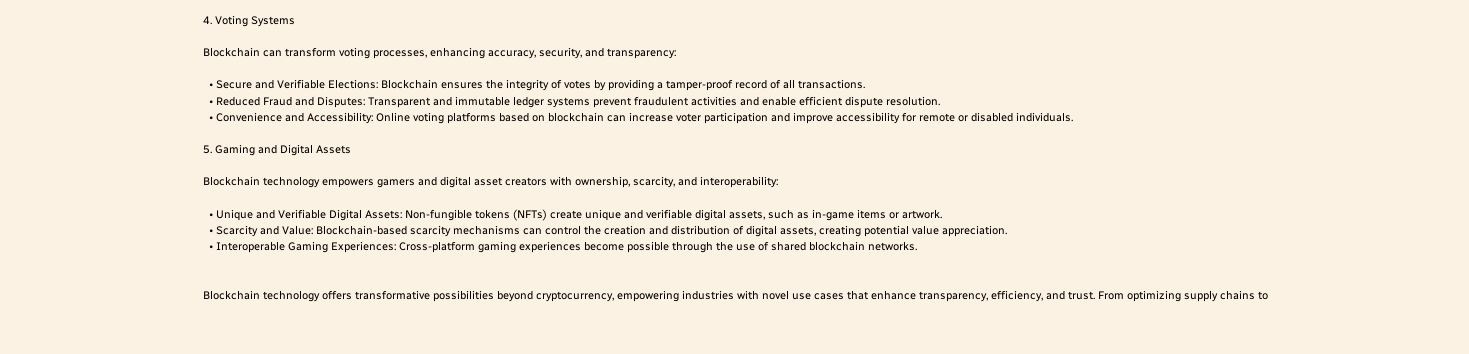4. Voting Systems

Blockchain can transform voting processes, enhancing accuracy, security, and transparency:

  • Secure and Verifiable Elections: Blockchain ensures the integrity of votes by providing a tamper-proof record of all transactions.
  • Reduced Fraud and Disputes: Transparent and immutable ledger systems prevent fraudulent activities and enable efficient dispute resolution.
  • Convenience and Accessibility: Online voting platforms based on blockchain can increase voter participation and improve accessibility for remote or disabled individuals.

5. Gaming and Digital Assets

Blockchain technology empowers gamers and digital asset creators with ownership, scarcity, and interoperability:

  • Unique and Verifiable Digital Assets: Non-fungible tokens (NFTs) create unique and verifiable digital assets, such as in-game items or artwork.
  • Scarcity and Value: Blockchain-based scarcity mechanisms can control the creation and distribution of digital assets, creating potential value appreciation.
  • Interoperable Gaming Experiences: Cross-platform gaming experiences become possible through the use of shared blockchain networks.


Blockchain technology offers transformative possibilities beyond cryptocurrency, empowering industries with novel use cases that enhance transparency, efficiency, and trust. From optimizing supply chains to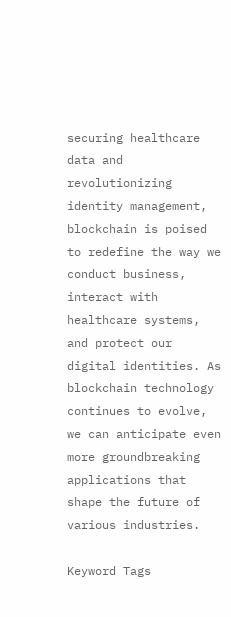securing healthcare data and revolutionizing identity management, blockchain is poised to redefine the way we conduct business, interact with healthcare systems, and protect our digital identities. As blockchain technology continues to evolve, we can anticipate even more groundbreaking applications that shape the future of various industries.

Keyword Tags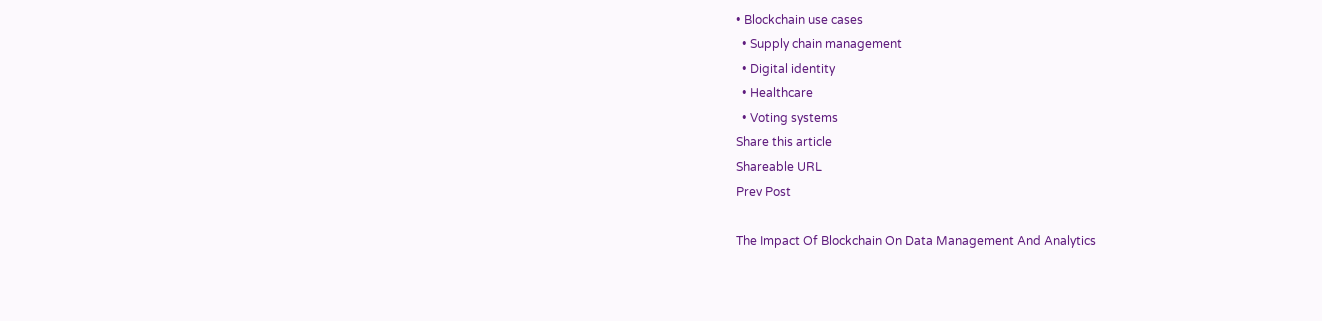• Blockchain use cases
  • Supply chain management
  • Digital identity
  • Healthcare
  • Voting systems
Share this article
Shareable URL
Prev Post

The Impact Of Blockchain On Data Management And Analytics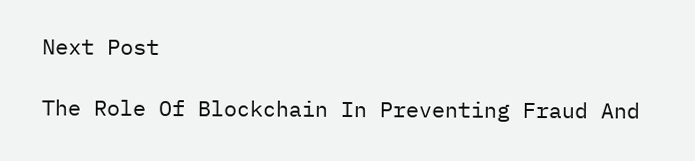Next Post

The Role Of Blockchain In Preventing Fraud And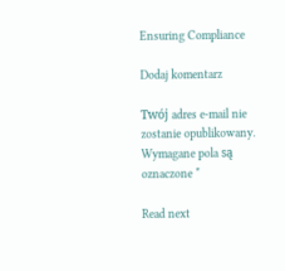Ensuring Compliance

Dodaj komentarz

Twój adres e-mail nie zostanie opublikowany. Wymagane pola są oznaczone *

Read next